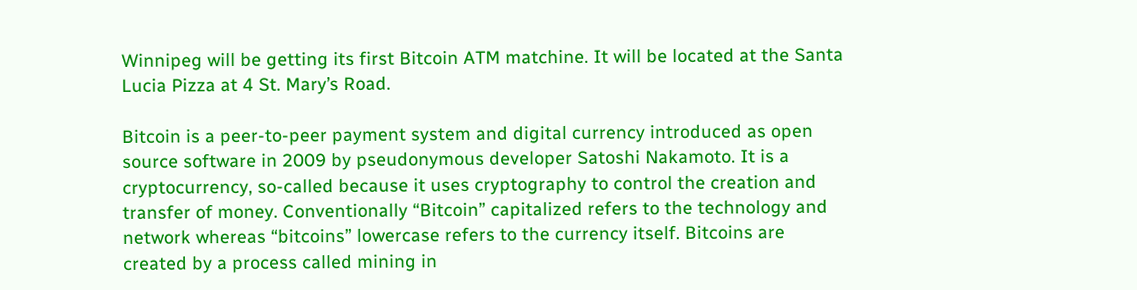Winnipeg will be getting its first Bitcoin ATM matchine. It will be located at the Santa Lucia Pizza at 4 St. Mary’s Road.

Bitcoin is a peer-to-peer payment system and digital currency introduced as open source software in 2009 by pseudonymous developer Satoshi Nakamoto. It is a cryptocurrency, so-called because it uses cryptography to control the creation and transfer of money. Conventionally “Bitcoin” capitalized refers to the technology and network whereas “bitcoins” lowercase refers to the currency itself. Bitcoins are created by a process called mining in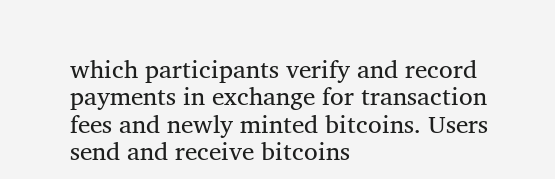which participants verify and record payments in exchange for transaction fees and newly minted bitcoins. Users send and receive bitcoins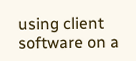using client software on a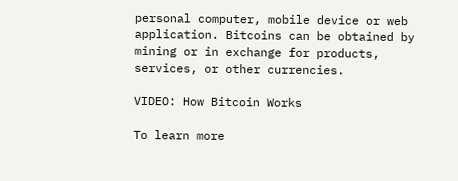personal computer, mobile device or web application. Bitcoins can be obtained by mining or in exchange for products, services, or other currencies.

VIDEO: How Bitcoin Works

To learn more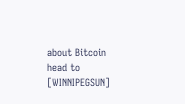about Bitcoin head to [WINNIPEGSUN]